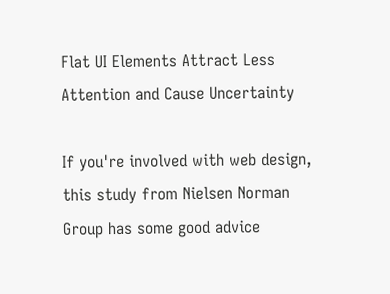Flat UI Elements Attract Less Attention and Cause Uncertainty

If you're involved with web design, this study from Nielsen Norman Group has some good advice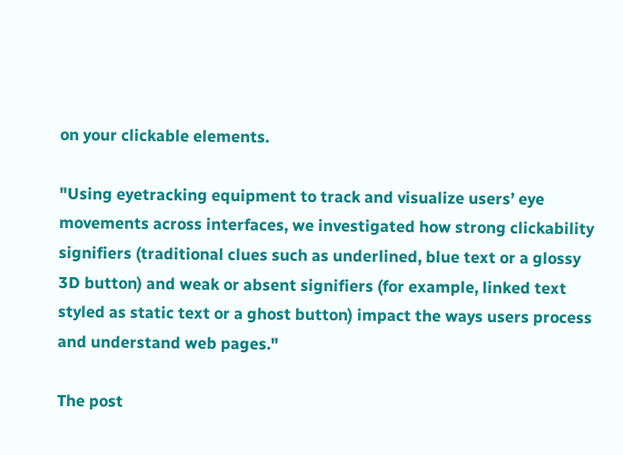on your clickable elements.

"Using eyetracking equipment to track and visualize users’ eye movements across interfaces, we investigated how strong clickability signifiers (traditional clues such as underlined, blue text or a glossy 3D button) and weak or absent signifiers (for example, linked text styled as static text or a ghost button) impact the ways users process and understand web pages."

The post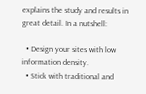explains the study and results in great detail. In a nutshell:

  • Design your sites with low information density.
  • Stick with traditional and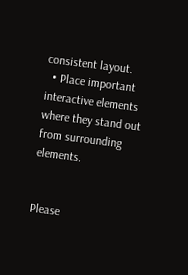consistent layout.
  • Place important interactive elements where they stand out from surrounding elements.


Please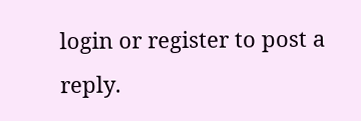login or register to post a reply.